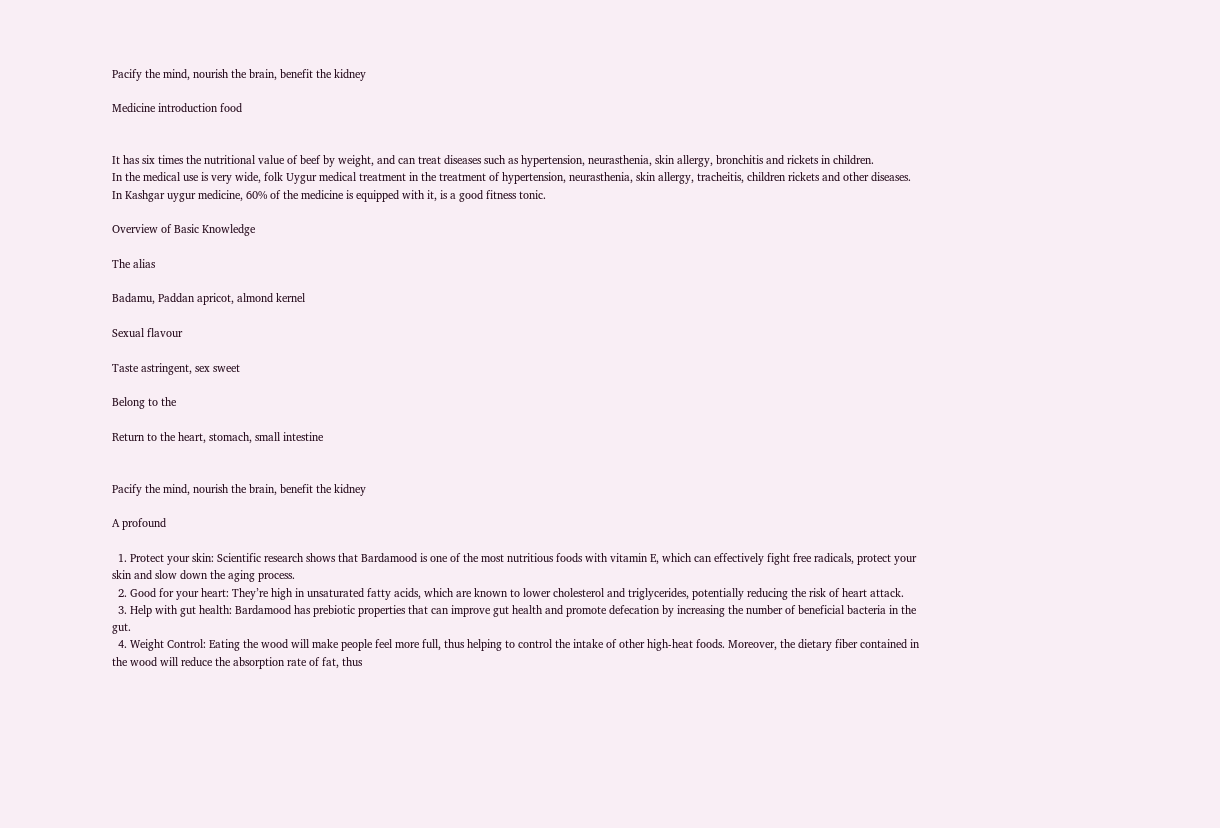Pacify the mind, nourish the brain, benefit the kidney

Medicine introduction food


It has six times the nutritional value of beef by weight, and can treat diseases such as hypertension, neurasthenia, skin allergy, bronchitis and rickets in children.
In the medical use is very wide, folk Uygur medical treatment in the treatment of hypertension, neurasthenia, skin allergy, tracheitis, children rickets and other diseases.
In Kashgar uygur medicine, 60% of the medicine is equipped with it, is a good fitness tonic.

Overview of Basic Knowledge

The alias

Badamu, Paddan apricot, almond kernel

Sexual flavour

Taste astringent, sex sweet

Belong to the

Return to the heart, stomach, small intestine


Pacify the mind, nourish the brain, benefit the kidney

A profound

  1. Protect your skin: Scientific research shows that Bardamood is one of the most nutritious foods with vitamin E, which can effectively fight free radicals, protect your skin and slow down the aging process.
  2. Good for your heart: They’re high in unsaturated fatty acids, which are known to lower cholesterol and triglycerides, potentially reducing the risk of heart attack.
  3. Help with gut health: Bardamood has prebiotic properties that can improve gut health and promote defecation by increasing the number of beneficial bacteria in the gut.
  4. Weight Control: Eating the wood will make people feel more full, thus helping to control the intake of other high-heat foods. Moreover, the dietary fiber contained in the wood will reduce the absorption rate of fat, thus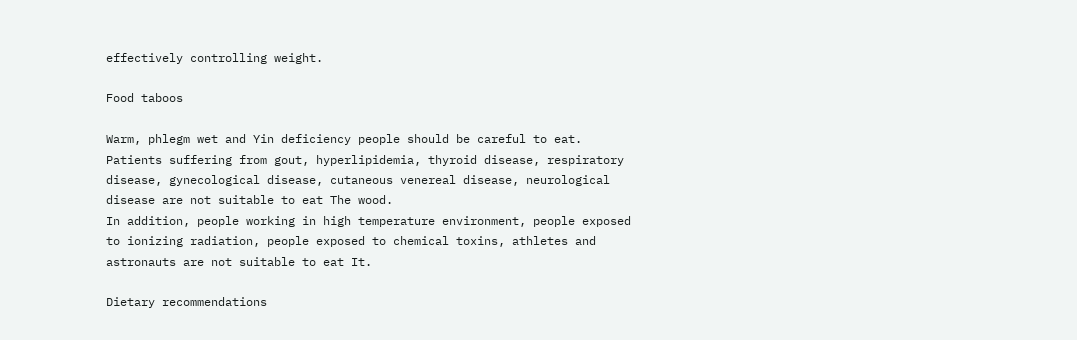effectively controlling weight.

Food taboos

Warm, phlegm wet and Yin deficiency people should be careful to eat.
Patients suffering from gout, hyperlipidemia, thyroid disease, respiratory disease, gynecological disease, cutaneous venereal disease, neurological disease are not suitable to eat The wood.
In addition, people working in high temperature environment, people exposed to ionizing radiation, people exposed to chemical toxins, athletes and astronauts are not suitable to eat It.

Dietary recommendations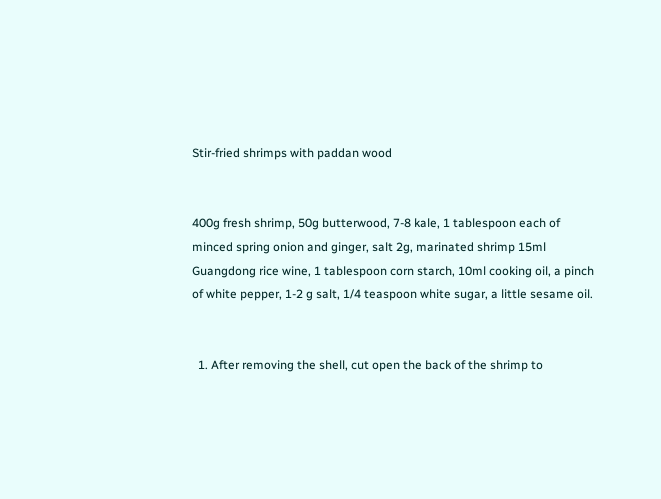Stir-fried shrimps with paddan wood


400g fresh shrimp, 50g butterwood, 7-8 kale, 1 tablespoon each of minced spring onion and ginger, salt 2g, marinated shrimp 15ml Guangdong rice wine, 1 tablespoon corn starch, 10ml cooking oil, a pinch of white pepper, 1-2 g salt, 1/4 teaspoon white sugar, a little sesame oil.


  1. After removing the shell, cut open the back of the shrimp to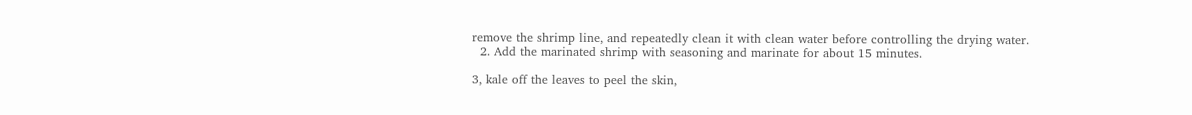remove the shrimp line, and repeatedly clean it with clean water before controlling the drying water.
  2. Add the marinated shrimp with seasoning and marinate for about 15 minutes.

3, kale off the leaves to peel the skin,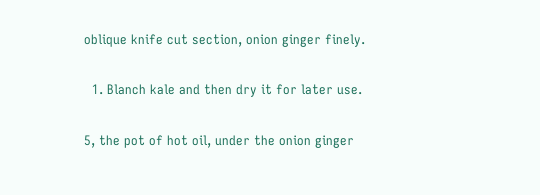oblique knife cut section, onion ginger finely.

  1. Blanch kale and then dry it for later use.

5, the pot of hot oil, under the onion ginger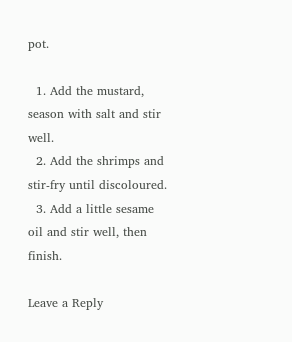pot.

  1. Add the mustard, season with salt and stir well.
  2. Add the shrimps and stir-fry until discoloured.
  3. Add a little sesame oil and stir well, then finish.

Leave a Reply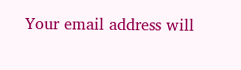Your email address will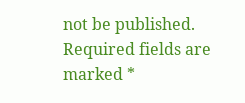not be published. Required fields are marked *